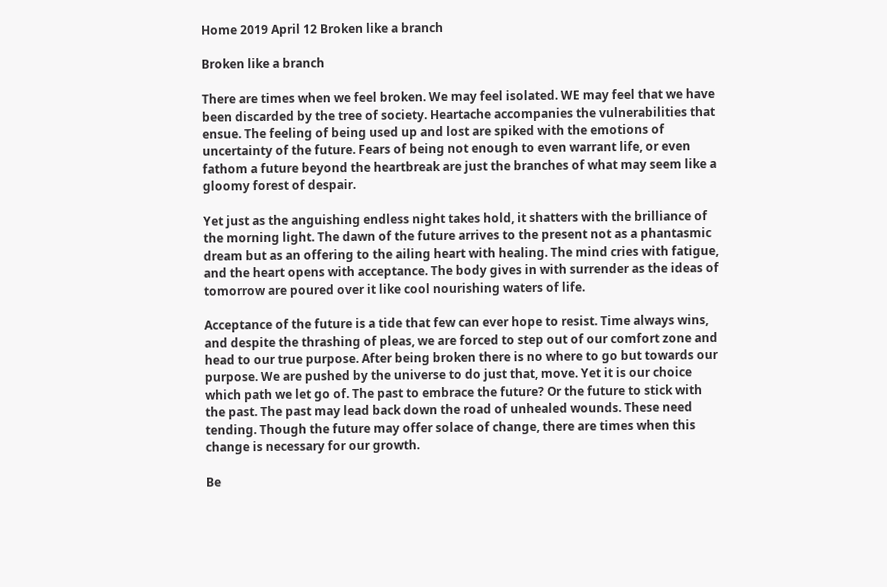Home 2019 April 12 Broken like a branch

Broken like a branch

There are times when we feel broken. We may feel isolated. WE may feel that we have been discarded by the tree of society. Heartache accompanies the vulnerabilities that ensue. The feeling of being used up and lost are spiked with the emotions of uncertainty of the future. Fears of being not enough to even warrant life, or even fathom a future beyond the heartbreak are just the branches of what may seem like a gloomy forest of despair.

Yet just as the anguishing endless night takes hold, it shatters with the brilliance of the morning light. The dawn of the future arrives to the present not as a phantasmic dream but as an offering to the ailing heart with healing. The mind cries with fatigue, and the heart opens with acceptance. The body gives in with surrender as the ideas of tomorrow are poured over it like cool nourishing waters of life.

Acceptance of the future is a tide that few can ever hope to resist. Time always wins, and despite the thrashing of pleas, we are forced to step out of our comfort zone and head to our true purpose. After being broken there is no where to go but towards our purpose. We are pushed by the universe to do just that, move. Yet it is our choice which path we let go of. The past to embrace the future? Or the future to stick with the past. The past may lead back down the road of unhealed wounds. These need tending. Though the future may offer solace of change, there are times when this change is necessary for our growth.

Be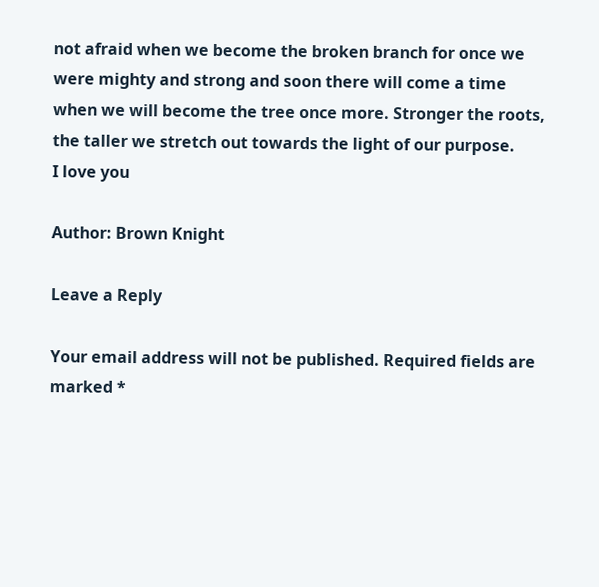not afraid when we become the broken branch for once we were mighty and strong and soon there will come a time when we will become the tree once more. Stronger the roots, the taller we stretch out towards the light of our purpose.
I love you

Author: Brown Knight

Leave a Reply

Your email address will not be published. Required fields are marked *